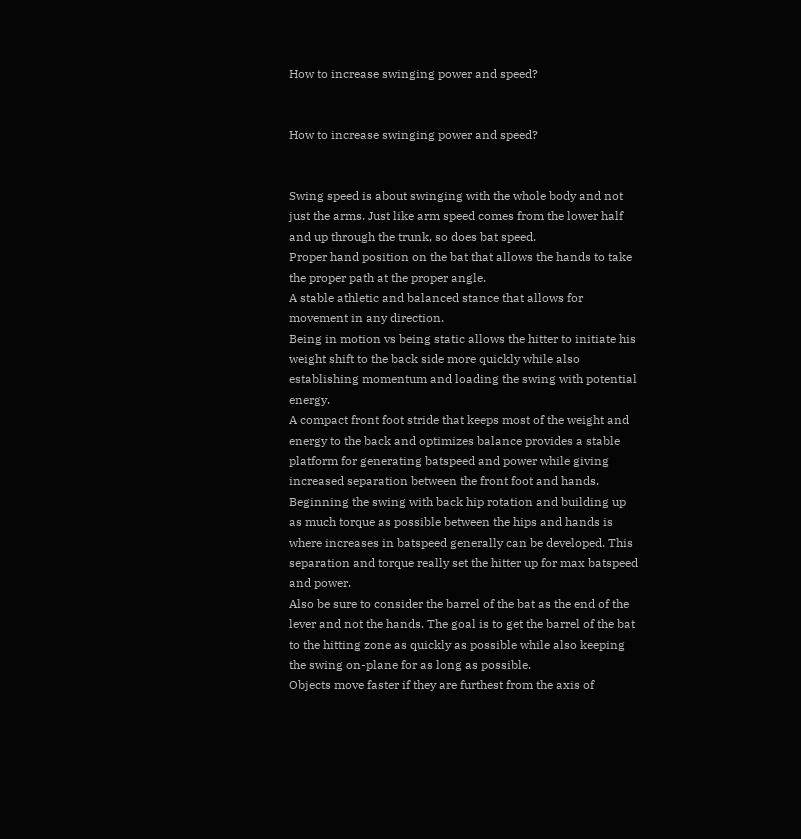How to increase swinging power and speed?


How to increase swinging power and speed?


Swing speed is about swinging with the whole body and not just the arms. Just like arm speed comes from the lower half and up through the trunk, so does bat speed.
Proper hand position on the bat that allows the hands to take the proper path at the proper angle.
A stable athletic and balanced stance that allows for movement in any direction.
Being in motion vs being static allows the hitter to initiate his weight shift to the back side more quickly while also establishing momentum and loading the swing with potential energy.
A compact front foot stride that keeps most of the weight and energy to the back and optimizes balance provides a stable platform for generating batspeed and power while giving increased separation between the front foot and hands.
Beginning the swing with back hip rotation and building up as much torque as possible between the hips and hands is where increases in batspeed generally can be developed. This separation and torque really set the hitter up for max batspeed and power.
Also be sure to consider the barrel of the bat as the end of the lever and not the hands. The goal is to get the barrel of the bat to the hitting zone as quickly as possible while also keeping the swing on-plane for as long as possible.
Objects move faster if they are furthest from the axis of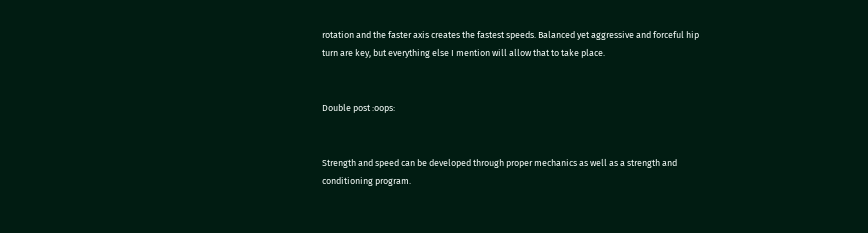rotation and the faster axis creates the fastest speeds. Balanced yet aggressive and forceful hip turn are key, but everything else I mention will allow that to take place.


Double post :oops:


Strength and speed can be developed through proper mechanics as well as a strength and conditioning program.